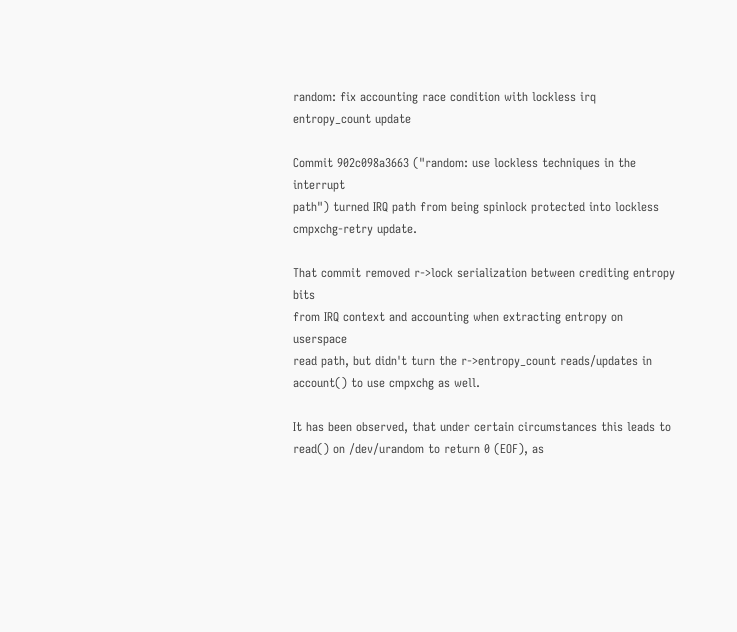random: fix accounting race condition with lockless irq entropy_count update

Commit 902c098a3663 ("random: use lockless techniques in the interrupt
path") turned IRQ path from being spinlock protected into lockless
cmpxchg-retry update.

That commit removed r->lock serialization between crediting entropy bits
from IRQ context and accounting when extracting entropy on userspace
read path, but didn't turn the r->entropy_count reads/updates in
account() to use cmpxchg as well.

It has been observed, that under certain circumstances this leads to
read() on /dev/urandom to return 0 (EOF), as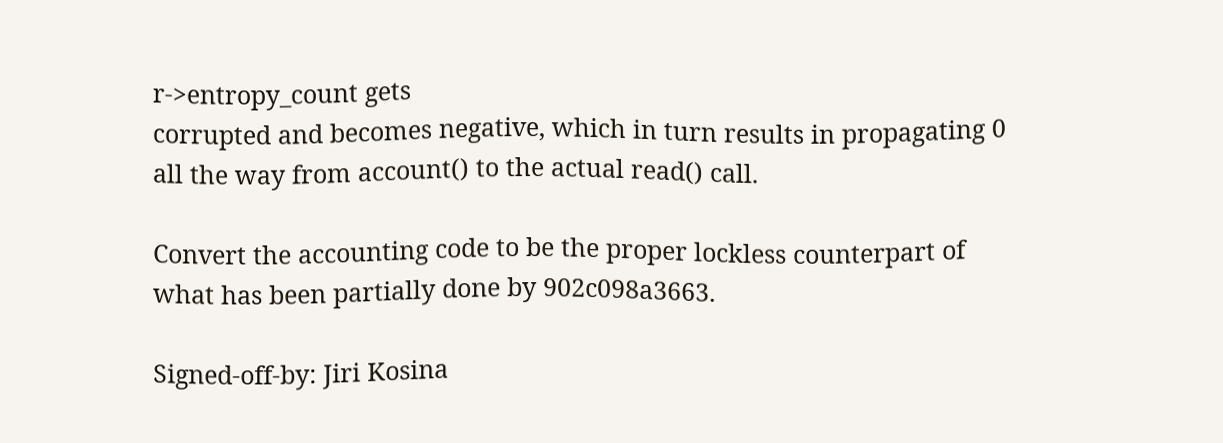r->entropy_count gets
corrupted and becomes negative, which in turn results in propagating 0
all the way from account() to the actual read() call.

Convert the accounting code to be the proper lockless counterpart of
what has been partially done by 902c098a3663.

Signed-off-by: Jiri Kosina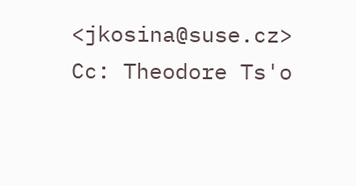<jkosina@suse.cz>
Cc: Theodore Ts'o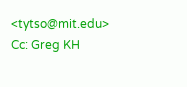<tytso@mit.edu>
Cc: Greg KH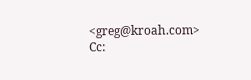<greg@kroah.com>
Cc: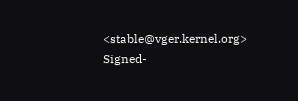<stable@vger.kernel.org>
Signed-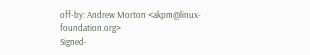off-by: Andrew Morton <akpm@linux-foundation.org>
Signed-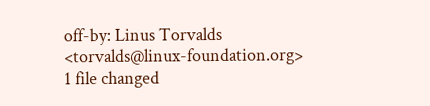off-by: Linus Torvalds <torvalds@linux-foundation.org>
1 file changed